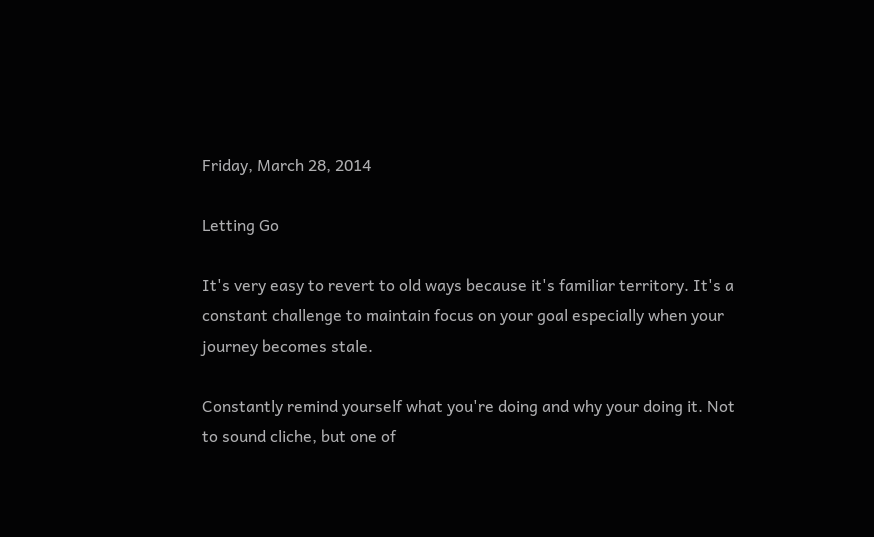Friday, March 28, 2014

Letting Go

It's very easy to revert to old ways because it's familiar territory. It's a constant challenge to maintain focus on your goal especially when your journey becomes stale.

Constantly remind yourself what you're doing and why your doing it. Not to sound cliche, but one of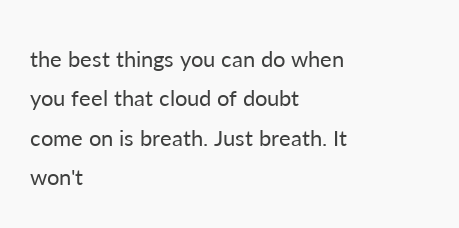the best things you can do when you feel that cloud of doubt come on is breath. Just breath. It won't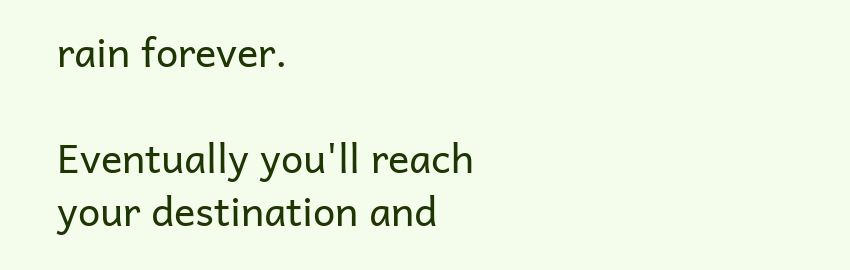rain forever.

Eventually you'll reach your destination and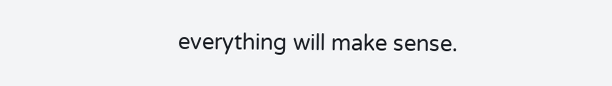everything will make sense.